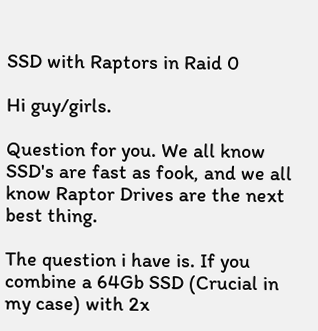SSD with Raptors in Raid 0

Hi guy/girls.

Question for you. We all know SSD's are fast as fook, and we all know Raptor Drives are the next best thing.

The question i have is. If you combine a 64Gb SSD (Crucial in my case) with 2x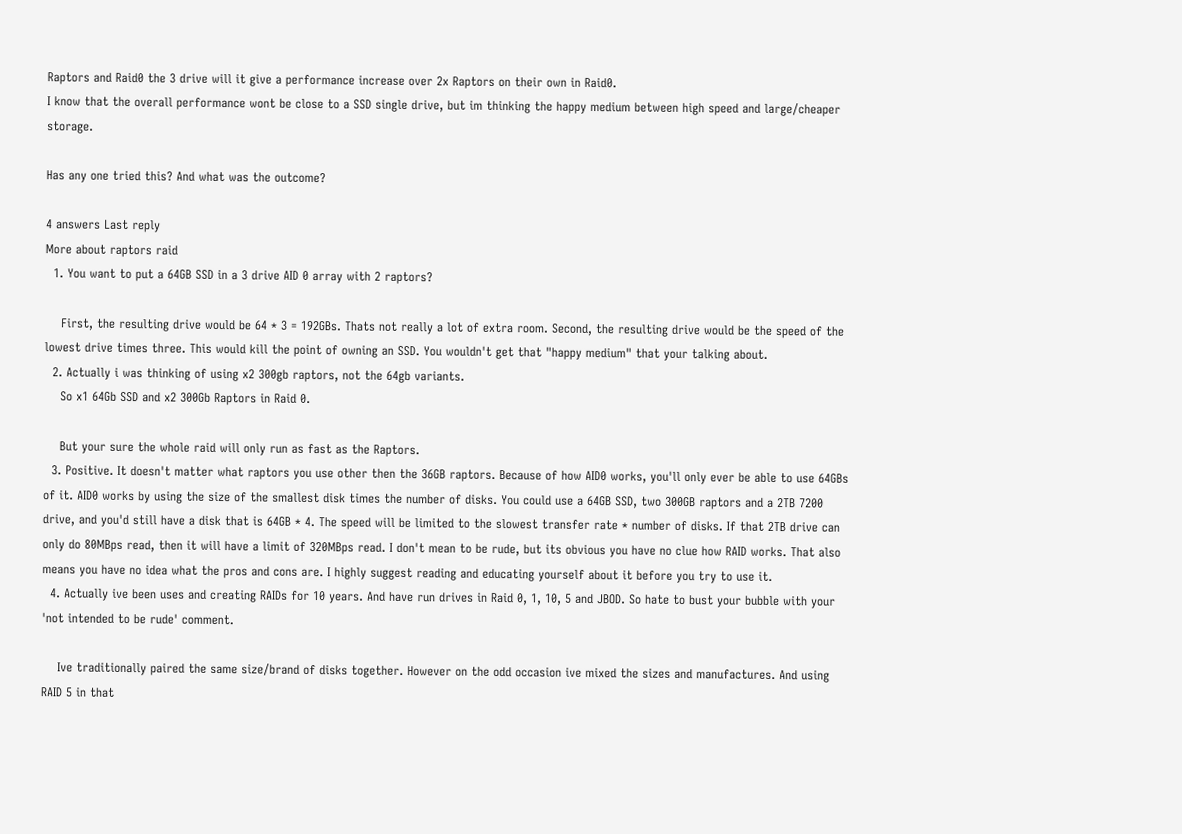Raptors and Raid0 the 3 drive will it give a performance increase over 2x Raptors on their own in Raid0.
I know that the overall performance wont be close to a SSD single drive, but im thinking the happy medium between high speed and large/cheaper storage.

Has any one tried this? And what was the outcome?

4 answers Last reply
More about raptors raid
  1. You want to put a 64GB SSD in a 3 drive AID 0 array with 2 raptors?

    First, the resulting drive would be 64 * 3 = 192GBs. Thats not really a lot of extra room. Second, the resulting drive would be the speed of the lowest drive times three. This would kill the point of owning an SSD. You wouldn't get that "happy medium" that your talking about.
  2. Actually i was thinking of using x2 300gb raptors, not the 64gb variants.
    So x1 64Gb SSD and x2 300Gb Raptors in Raid 0.

    But your sure the whole raid will only run as fast as the Raptors.
  3. Positive. It doesn't matter what raptors you use other then the 36GB raptors. Because of how AID0 works, you'll only ever be able to use 64GBs of it. AID0 works by using the size of the smallest disk times the number of disks. You could use a 64GB SSD, two 300GB raptors and a 2TB 7200 drive, and you'd still have a disk that is 64GB * 4. The speed will be limited to the slowest transfer rate * number of disks. If that 2TB drive can only do 80MBps read, then it will have a limit of 320MBps read. I don't mean to be rude, but its obvious you have no clue how RAID works. That also means you have no idea what the pros and cons are. I highly suggest reading and educating yourself about it before you try to use it.
  4. Actually ive been uses and creating RAIDs for 10 years. And have run drives in Raid 0, 1, 10, 5 and JBOD. So hate to bust your bubble with your 'not intended to be rude' comment.

    Ive traditionally paired the same size/brand of disks together. However on the odd occasion ive mixed the sizes and manufactures. And using RAID 5 in that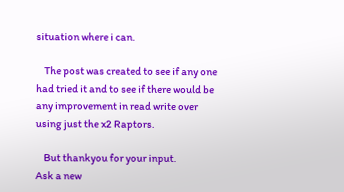situation where i can.

    The post was created to see if any one had tried it and to see if there would be any improvement in read write over using just the x2 Raptors.

    But thankyou for your input.
Ask a new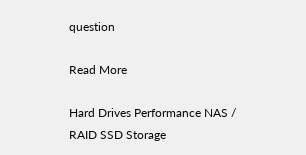question

Read More

Hard Drives Performance NAS / RAID SSD Storage